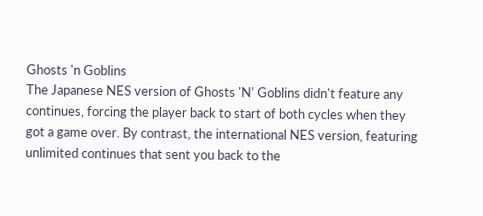Ghosts 'n Goblins
The Japanese NES version of Ghosts 'N' Goblins didn't feature any continues, forcing the player back to start of both cycles when they got a game over. By contrast, the international NES version, featuring unlimited continues that sent you back to the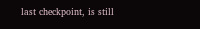last checkpoint, is still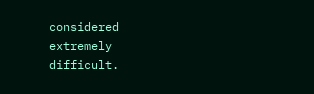considered extremely difficult.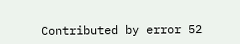Contributed by error 52